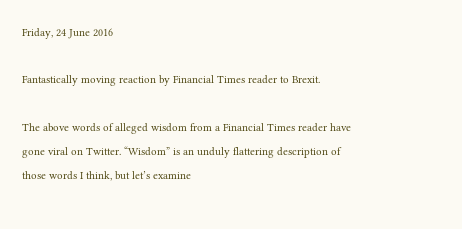Friday, 24 June 2016

Fantastically moving reaction by Financial Times reader to Brexit.

The above words of alleged wisdom from a Financial Times reader have gone viral on Twitter. “Wisdom” is an unduly flattering description of those words I think, but let’s examine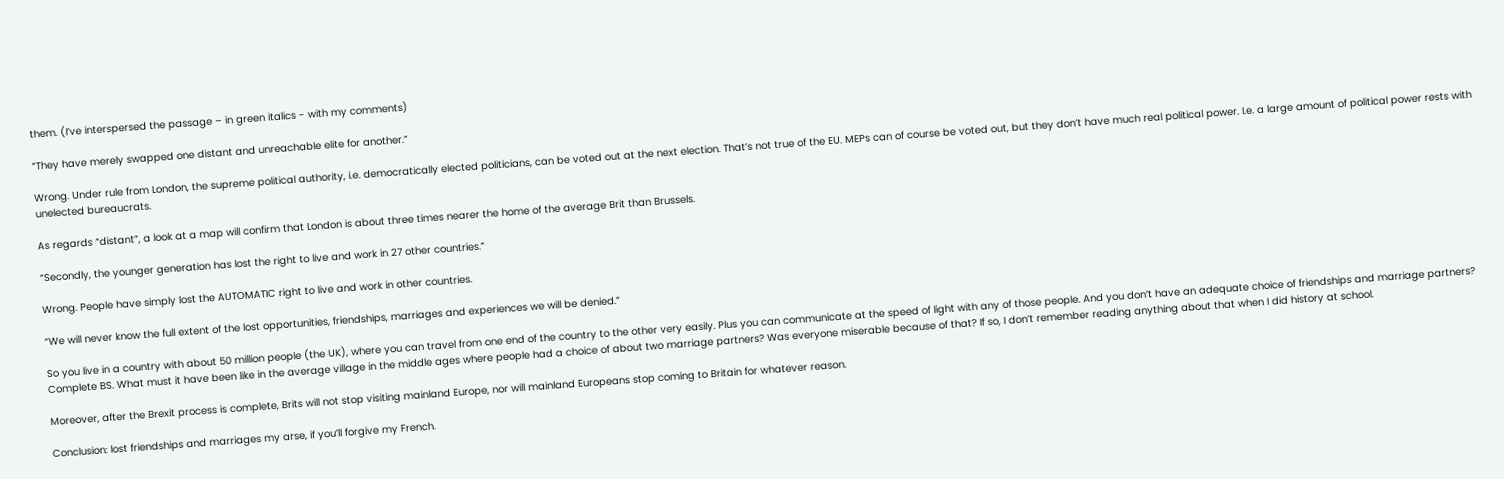them. (I’ve interspersed the passage – in green italics - with my comments)

“They have merely swapped one distant and unreachable elite for another.”

Wrong. Under rule from London, the supreme political authority, i.e. democratically elected politicians, can be voted out at the next election. That’s not true of the EU. MEPs can of course be voted out, but they don’t have much real political power. I.e. a large amount of political power rests with unelected bureaucrats.

As regards “distant”, a look at a map will confirm that London is about three times nearer the home of the average Brit than Brussels.

“Secondly, the younger generation has lost the right to live and work in 27 other countries.”

Wrong. People have simply lost the AUTOMATIC right to live and work in other countries.

“We will never know the full extent of the lost opportunities, friendships, marriages and experiences we will be denied.”

So you live in a country with about 50 million people (the UK), where you can travel from one end of the country to the other very easily. Plus you can communicate at the speed of light with any of those people. And you don’t have an adequate choice of friendships and marriage partners? Complete BS. What must it have been like in the average village in the middle ages where people had a choice of about two marriage partners? Was everyone miserable because of that? If so, I don’t remember reading anything about that when I did history at school.

Moreover, after the Brexit process is complete, Brits will not stop visiting mainland Europe, nor will mainland Europeans stop coming to Britain for whatever reason.

Conclusion: lost friendships and marriages my arse, if you’ll forgive my French.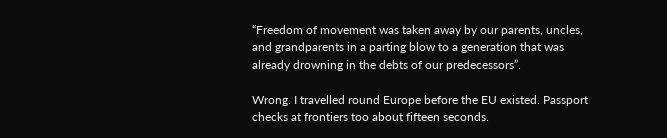“Freedom of movement was taken away by our parents, uncles, and grandparents in a parting blow to a generation that was already drowning in the debts of our predecessors”.

Wrong. I travelled round Europe before the EU existed. Passport checks at frontiers too about fifteen seconds.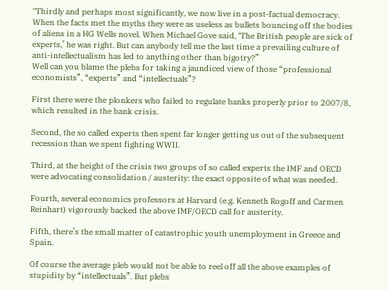"Thirdly and perhaps most significantly, we now live in a post-factual democracy. When the facts met the myths they were as useless as bullets bouncing off the bodies of aliens in a HG Wells novel. When Michael Gove said, ‘The British people are sick of experts,’ he was right. But can anybody tell me the last time a prevailing culture of anti-intellectualism has led to anything other than bigotry?”
Well can you blame the plebs for taking a jaundiced view of those “professional economists”, “experts” and “intellectuals”?

First there were the plonkers who failed to regulate banks properly prior to 2007/8, which resulted in the bank crisis.

Second, the so called experts then spent far longer getting us out of the subsequent recession than we spent fighting WWII.

Third, at the height of the crisis two groups of so called experts the IMF and OECD were advocating consolidation / austerity: the exact opposite of what was needed.

Fourth, several economics professors at Harvard (e.g. Kenneth Rogoff and Carmen Reinhart) vigorously backed the above IMF/OECD call for austerity.

Fifth, there’s the small matter of catastrophic youth unemployment in Greece and Spain.

Of course the average pleb would not be able to reel off all the above examples of stupidity by “intellectuals”. But plebs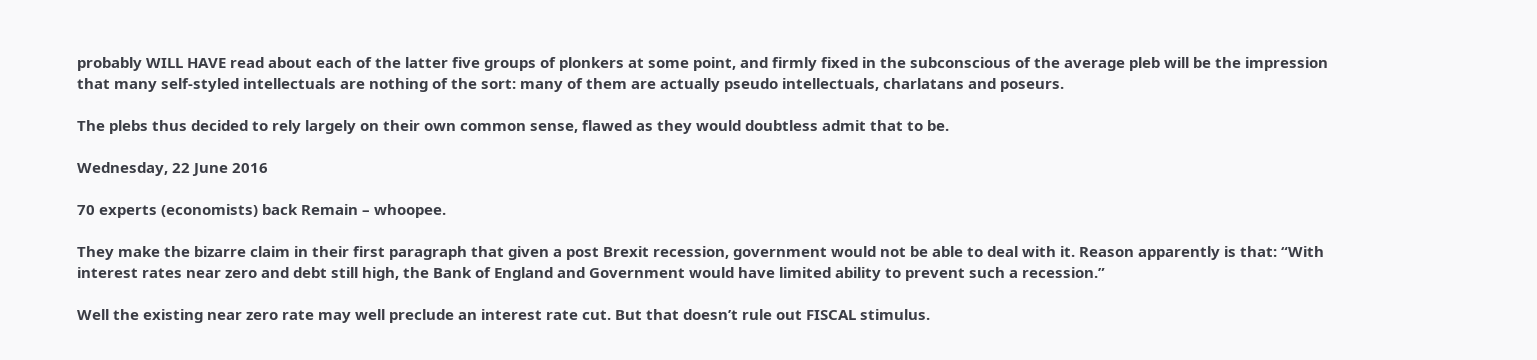probably WILL HAVE read about each of the latter five groups of plonkers at some point, and firmly fixed in the subconscious of the average pleb will be the impression that many self-styled intellectuals are nothing of the sort: many of them are actually pseudo intellectuals, charlatans and poseurs.

The plebs thus decided to rely largely on their own common sense, flawed as they would doubtless admit that to be.

Wednesday, 22 June 2016

70 experts (economists) back Remain – whoopee.

They make the bizarre claim in their first paragraph that given a post Brexit recession, government would not be able to deal with it. Reason apparently is that: “With interest rates near zero and debt still high, the Bank of England and Government would have limited ability to prevent such a recession.”

Well the existing near zero rate may well preclude an interest rate cut. But that doesn’t rule out FISCAL stimulus.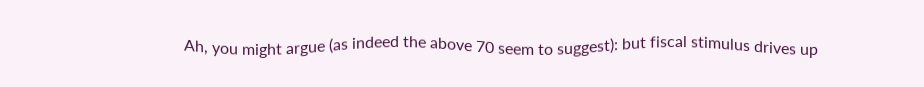Ah, you might argue (as indeed the above 70 seem to suggest): but fiscal stimulus drives up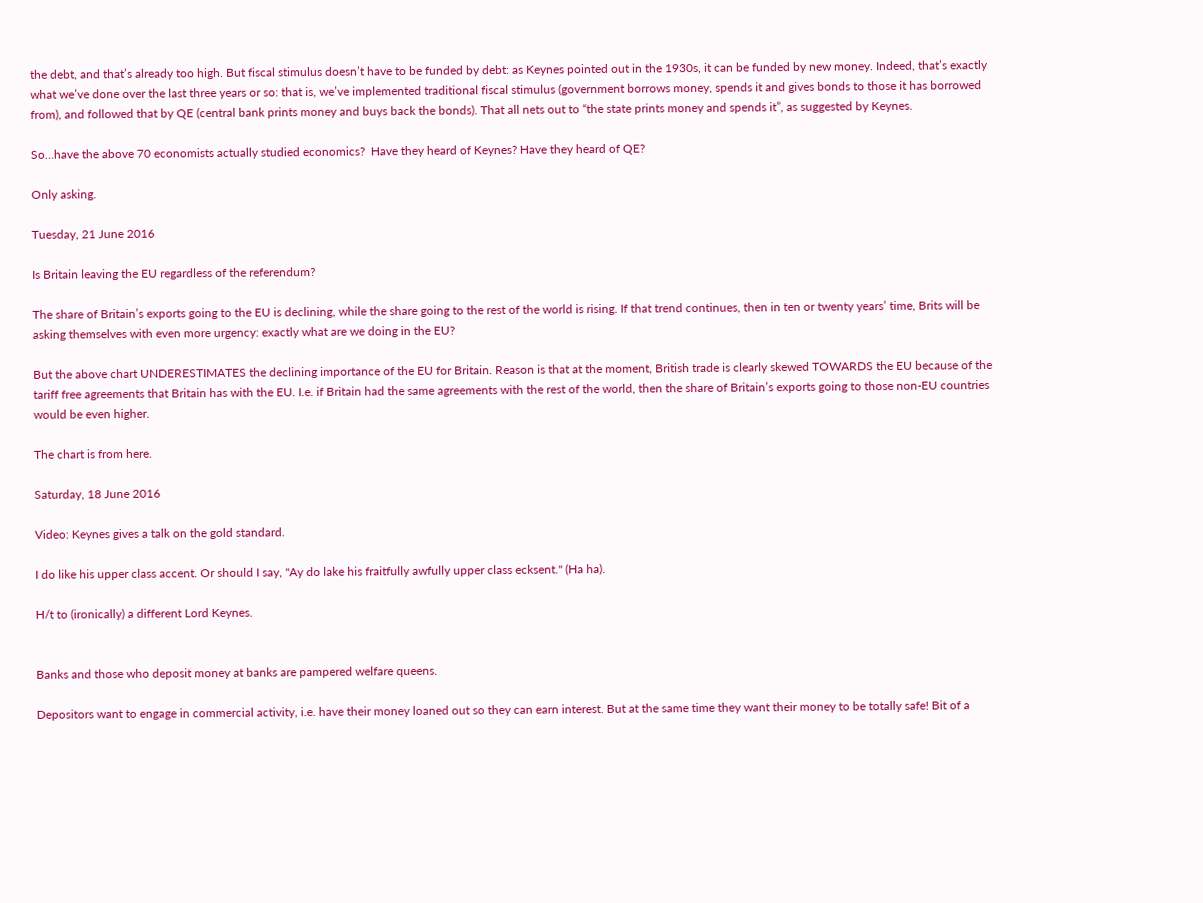the debt, and that’s already too high. But fiscal stimulus doesn’t have to be funded by debt: as Keynes pointed out in the 1930s, it can be funded by new money. Indeed, that’s exactly what we’ve done over the last three years or so: that is, we’ve implemented traditional fiscal stimulus (government borrows money, spends it and gives bonds to those it has borrowed from), and followed that by QE (central bank prints money and buys back the bonds). That all nets out to “the state prints money and spends it”, as suggested by Keynes.

So…have the above 70 economists actually studied economics?  Have they heard of Keynes? Have they heard of QE?

Only asking.

Tuesday, 21 June 2016

Is Britain leaving the EU regardless of the referendum?

The share of Britain’s exports going to the EU is declining, while the share going to the rest of the world is rising. If that trend continues, then in ten or twenty years’ time, Brits will be asking themselves with even more urgency: exactly what are we doing in the EU?

But the above chart UNDERESTIMATES the declining importance of the EU for Britain. Reason is that at the moment, British trade is clearly skewed TOWARDS the EU because of the tariff free agreements that Britain has with the EU. I.e. if Britain had the same agreements with the rest of the world, then the share of Britain’s exports going to those non-EU countries would be even higher.

The chart is from here.

Saturday, 18 June 2016

Video: Keynes gives a talk on the gold standard.

I do like his upper class accent. Or should I say, "Ay do lake his fraitfully awfully upper class ecksent." (Ha ha).

H/t to (ironically) a different Lord Keynes.


Banks and those who deposit money at banks are pampered welfare queens.

Depositors want to engage in commercial activity, i.e. have their money loaned out so they can earn interest. But at the same time they want their money to be totally safe! Bit of a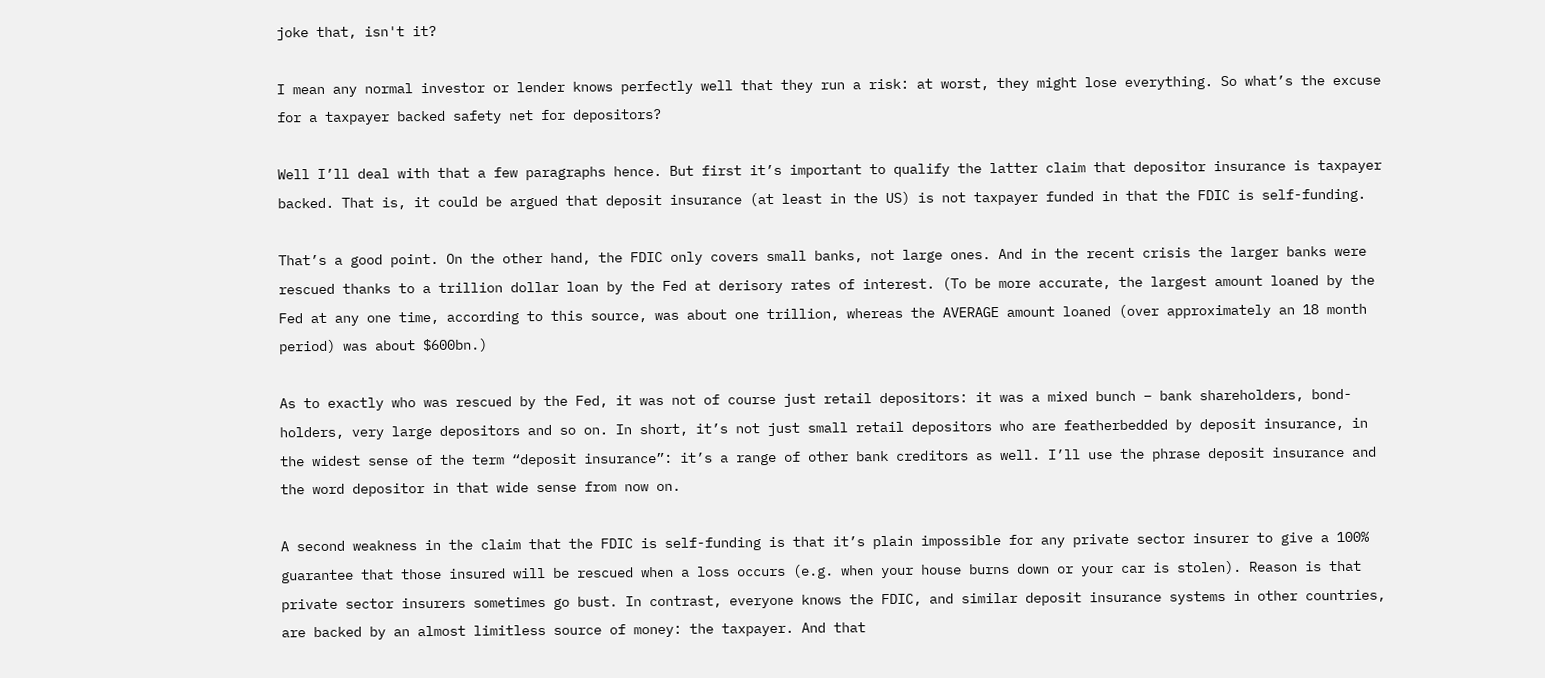joke that, isn't it?

I mean any normal investor or lender knows perfectly well that they run a risk: at worst, they might lose everything. So what’s the excuse for a taxpayer backed safety net for depositors?

Well I’ll deal with that a few paragraphs hence. But first it’s important to qualify the latter claim that depositor insurance is taxpayer backed. That is, it could be argued that deposit insurance (at least in the US) is not taxpayer funded in that the FDIC is self-funding.

That’s a good point. On the other hand, the FDIC only covers small banks, not large ones. And in the recent crisis the larger banks were rescued thanks to a trillion dollar loan by the Fed at derisory rates of interest. (To be more accurate, the largest amount loaned by the Fed at any one time, according to this source, was about one trillion, whereas the AVERAGE amount loaned (over approximately an 18 month period) was about $600bn.)

As to exactly who was rescued by the Fed, it was not of course just retail depositors: it was a mixed bunch – bank shareholders, bond-holders, very large depositors and so on. In short, it’s not just small retail depositors who are featherbedded by deposit insurance, in the widest sense of the term “deposit insurance”: it’s a range of other bank creditors as well. I’ll use the phrase deposit insurance and the word depositor in that wide sense from now on.

A second weakness in the claim that the FDIC is self-funding is that it’s plain impossible for any private sector insurer to give a 100% guarantee that those insured will be rescued when a loss occurs (e.g. when your house burns down or your car is stolen). Reason is that private sector insurers sometimes go bust. In contrast, everyone knows the FDIC, and similar deposit insurance systems in other countries, are backed by an almost limitless source of money: the taxpayer. And that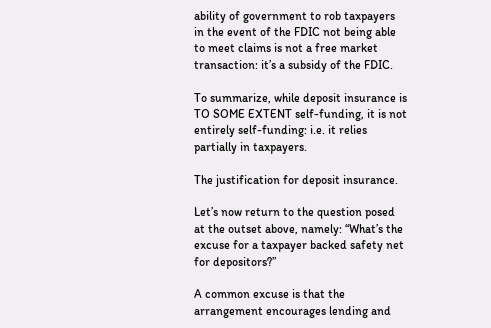ability of government to rob taxpayers in the event of the FDIC not being able to meet claims is not a free market transaction: it’s a subsidy of the FDIC.

To summarize, while deposit insurance is TO SOME EXTENT self-funding, it is not entirely self-funding: i.e. it relies partially in taxpayers.

The justification for deposit insurance.

Let’s now return to the question posed at the outset above, namely: “What’s the excuse for a taxpayer backed safety net for depositors?”

A common excuse is that the arrangement encourages lending and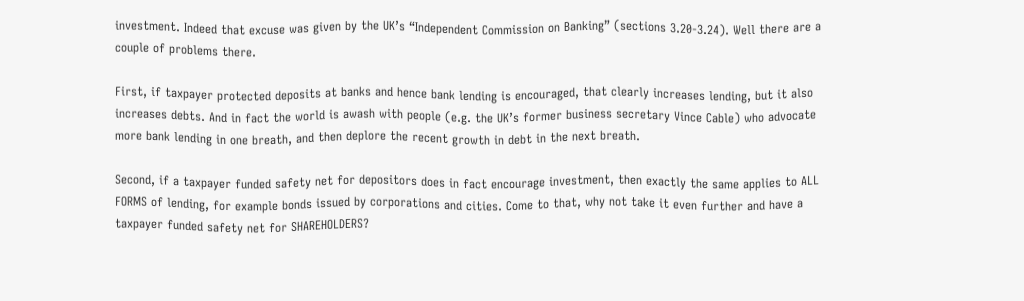investment. Indeed that excuse was given by the UK’s “Independent Commission on Banking” (sections 3.20-3.24). Well there are a couple of problems there.

First, if taxpayer protected deposits at banks and hence bank lending is encouraged, that clearly increases lending, but it also increases debts. And in fact the world is awash with people (e.g. the UK’s former business secretary Vince Cable) who advocate more bank lending in one breath, and then deplore the recent growth in debt in the next breath.

Second, if a taxpayer funded safety net for depositors does in fact encourage investment, then exactly the same applies to ALL FORMS of lending, for example bonds issued by corporations and cities. Come to that, why not take it even further and have a taxpayer funded safety net for SHAREHOLDERS?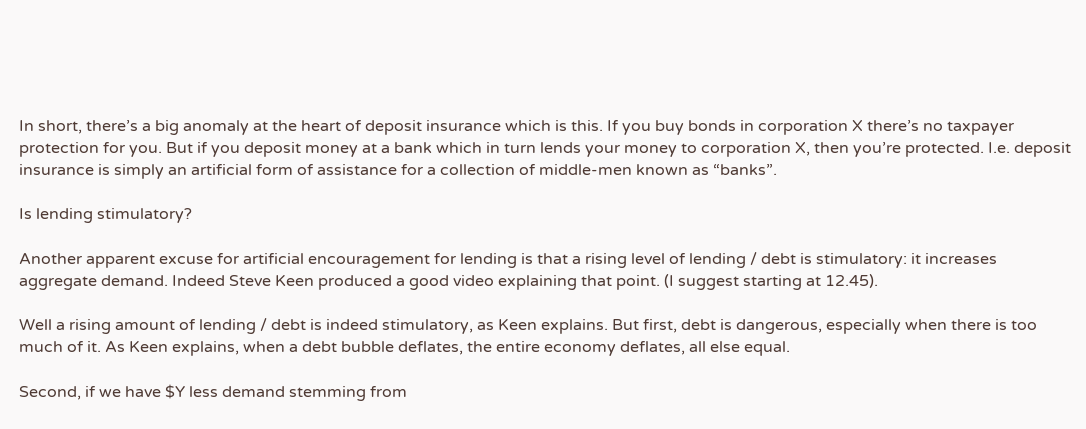In short, there’s a big anomaly at the heart of deposit insurance which is this. If you buy bonds in corporation X there’s no taxpayer protection for you. But if you deposit money at a bank which in turn lends your money to corporation X, then you’re protected. I.e. deposit insurance is simply an artificial form of assistance for a collection of middle-men known as “banks”.

Is lending stimulatory?

Another apparent excuse for artificial encouragement for lending is that a rising level of lending / debt is stimulatory: it increases aggregate demand. Indeed Steve Keen produced a good video explaining that point. (I suggest starting at 12.45).

Well a rising amount of lending / debt is indeed stimulatory, as Keen explains. But first, debt is dangerous, especially when there is too much of it. As Keen explains, when a debt bubble deflates, the entire economy deflates, all else equal.

Second, if we have $Y less demand stemming from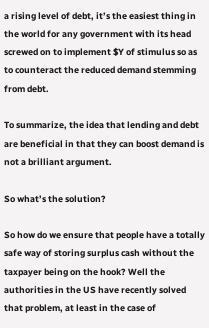a rising level of debt, it’s the easiest thing in the world for any government with its head screwed on to implement $Y of stimulus so as to counteract the reduced demand stemming from debt.

To summarize, the idea that lending and debt are beneficial in that they can boost demand is not a brilliant argument.

So what’s the solution?

So how do we ensure that people have a totally safe way of storing surplus cash without the taxpayer being on the hook? Well the authorities in the US have recently solved that problem, at least in the case of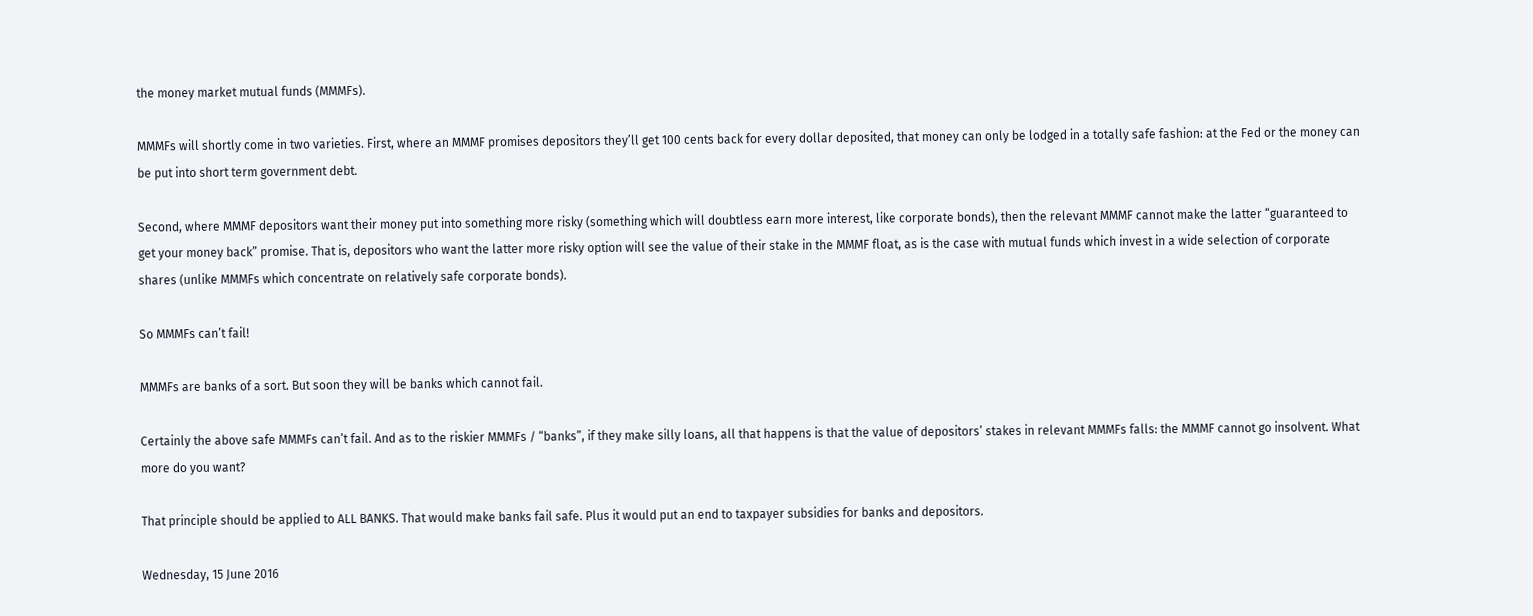the money market mutual funds (MMMFs).

MMMFs will shortly come in two varieties. First, where an MMMF promises depositors they’ll get 100 cents back for every dollar deposited, that money can only be lodged in a totally safe fashion: at the Fed or the money can be put into short term government debt.

Second, where MMMF depositors want their money put into something more risky (something which will doubtless earn more interest, like corporate bonds), then the relevant MMMF cannot make the latter “guaranteed to get your money back” promise. That is, depositors who want the latter more risky option will see the value of their stake in the MMMF float, as is the case with mutual funds which invest in a wide selection of corporate shares (unlike MMMFs which concentrate on relatively safe corporate bonds).

So MMMFs can’t fail!

MMMFs are banks of a sort. But soon they will be banks which cannot fail.

Certainly the above safe MMMFs can’t fail. And as to the riskier MMMFs / “banks”, if they make silly loans, all that happens is that the value of depositors’ stakes in relevant MMMFs falls: the MMMF cannot go insolvent. What more do you want?

That principle should be applied to ALL BANKS. That would make banks fail safe. Plus it would put an end to taxpayer subsidies for banks and depositors.

Wednesday, 15 June 2016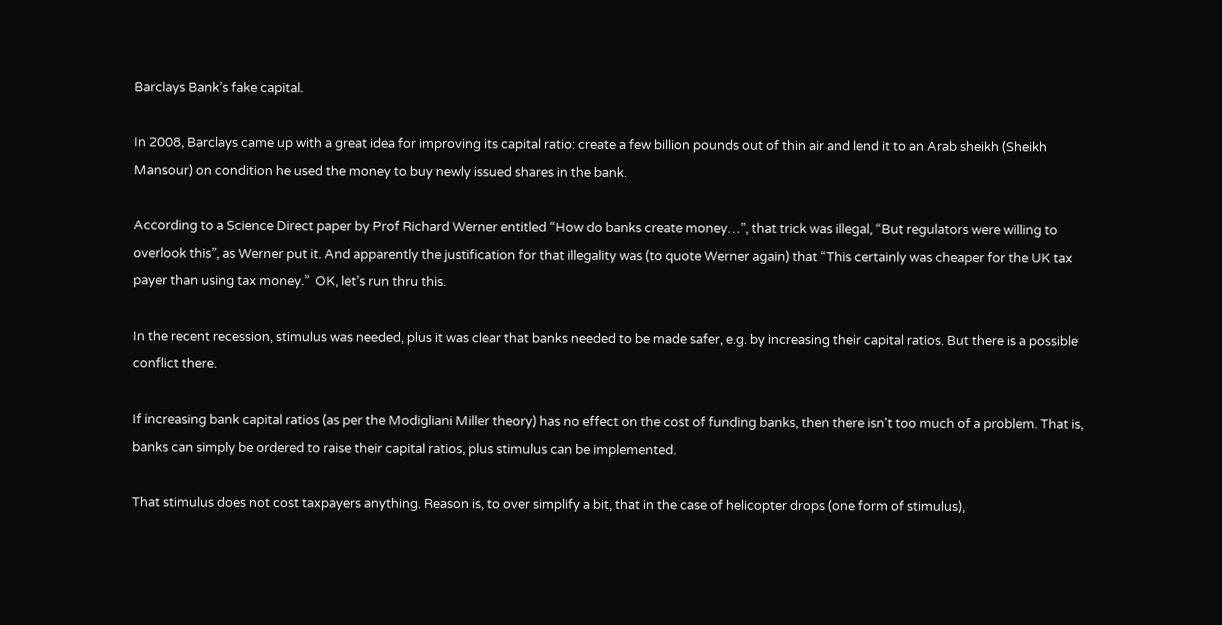Barclays Bank’s fake capital.

In 2008, Barclays came up with a great idea for improving its capital ratio: create a few billion pounds out of thin air and lend it to an Arab sheikh (Sheikh Mansour) on condition he used the money to buy newly issued shares in the bank.

According to a Science Direct paper by Prof Richard Werner entitled “How do banks create money…”, that trick was illegal, “But regulators were willing to overlook this”, as Werner put it. And apparently the justification for that illegality was (to quote Werner again) that “This certainly was cheaper for the UK tax payer than using tax money.”  OK, let’s run thru this.

In the recent recession, stimulus was needed, plus it was clear that banks needed to be made safer, e.g. by increasing their capital ratios. But there is a possible conflict there.

If increasing bank capital ratios (as per the Modigliani Miller theory) has no effect on the cost of funding banks, then there isn't too much of a problem. That is, banks can simply be ordered to raise their capital ratios, plus stimulus can be implemented.

That stimulus does not cost taxpayers anything. Reason is, to over simplify a bit, that in the case of helicopter drops (one form of stimulus),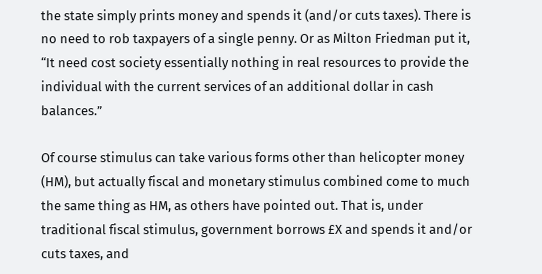the state simply prints money and spends it (and/or cuts taxes). There is no need to rob taxpayers of a single penny. Or as Milton Friedman put it, “It need cost society essentially nothing in real resources to provide the individual with the current services of an additional dollar in cash balances.”

Of course stimulus can take various forms other than helicopter money (HM), but actually fiscal and monetary stimulus combined come to much the same thing as HM, as others have pointed out. That is, under traditional fiscal stimulus, government borrows £X and spends it and/or cuts taxes, and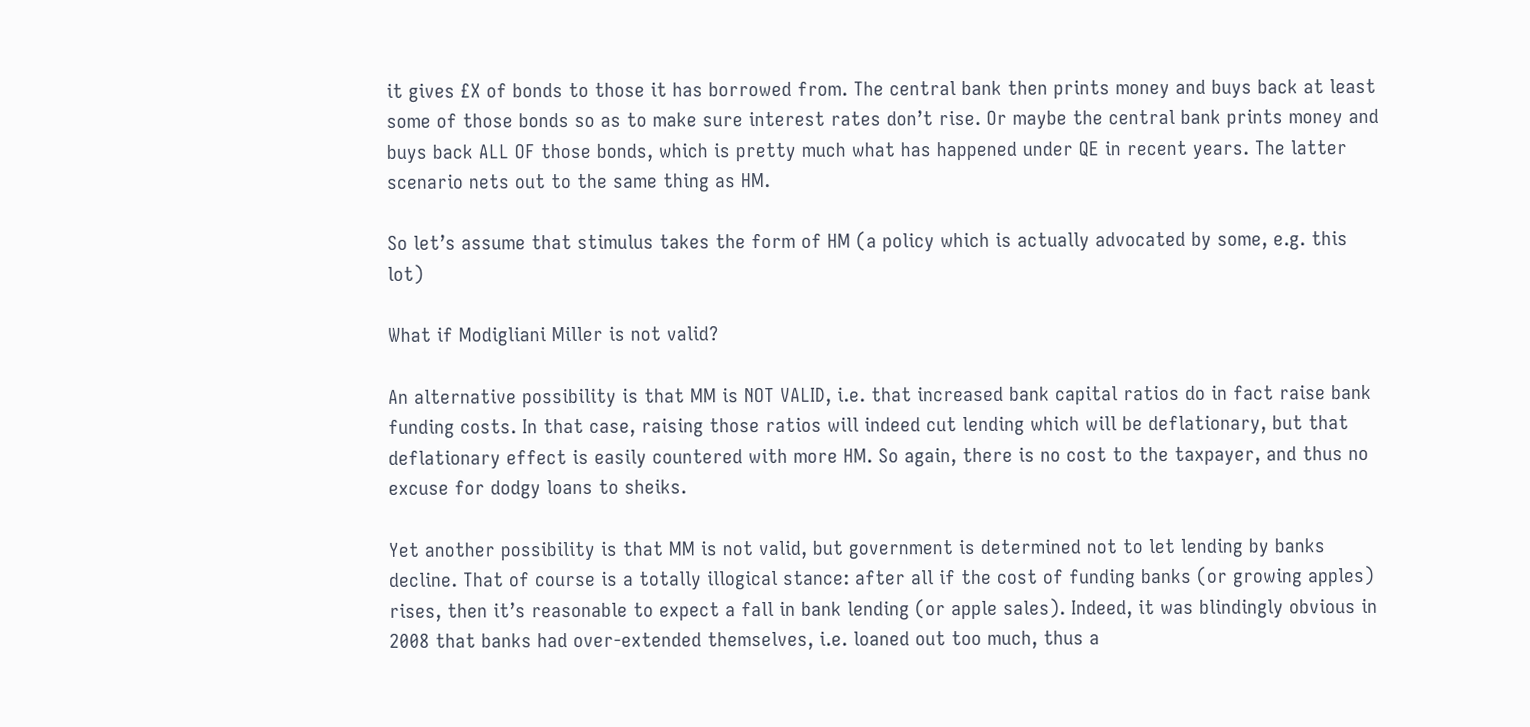it gives £X of bonds to those it has borrowed from. The central bank then prints money and buys back at least some of those bonds so as to make sure interest rates don’t rise. Or maybe the central bank prints money and buys back ALL OF those bonds, which is pretty much what has happened under QE in recent years. The latter scenario nets out to the same thing as HM.

So let’s assume that stimulus takes the form of HM (a policy which is actually advocated by some, e.g. this lot)

What if Modigliani Miller is not valid?

An alternative possibility is that MM is NOT VALID, i.e. that increased bank capital ratios do in fact raise bank funding costs. In that case, raising those ratios will indeed cut lending which will be deflationary, but that deflationary effect is easily countered with more HM. So again, there is no cost to the taxpayer, and thus no excuse for dodgy loans to sheiks.

Yet another possibility is that MM is not valid, but government is determined not to let lending by banks decline. That of course is a totally illogical stance: after all if the cost of funding banks (or growing apples) rises, then it’s reasonable to expect a fall in bank lending (or apple sales). Indeed, it was blindingly obvious in 2008 that banks had over-extended themselves, i.e. loaned out too much, thus a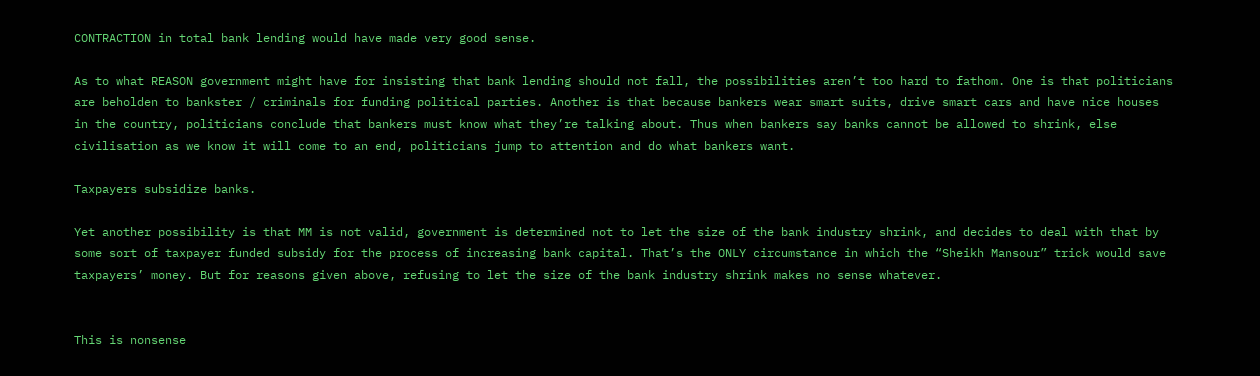CONTRACTION in total bank lending would have made very good sense.

As to what REASON government might have for insisting that bank lending should not fall, the possibilities aren’t too hard to fathom. One is that politicians are beholden to bankster / criminals for funding political parties. Another is that because bankers wear smart suits, drive smart cars and have nice houses in the country, politicians conclude that bankers must know what they’re talking about. Thus when bankers say banks cannot be allowed to shrink, else civilisation as we know it will come to an end, politicians jump to attention and do what bankers want.

Taxpayers subsidize banks.

Yet another possibility is that MM is not valid, government is determined not to let the size of the bank industry shrink, and decides to deal with that by some sort of taxpayer funded subsidy for the process of increasing bank capital. That’s the ONLY circumstance in which the “Sheikh Mansour” trick would save taxpayers’ money. But for reasons given above, refusing to let the size of the bank industry shrink makes no sense whatever.


This is nonsense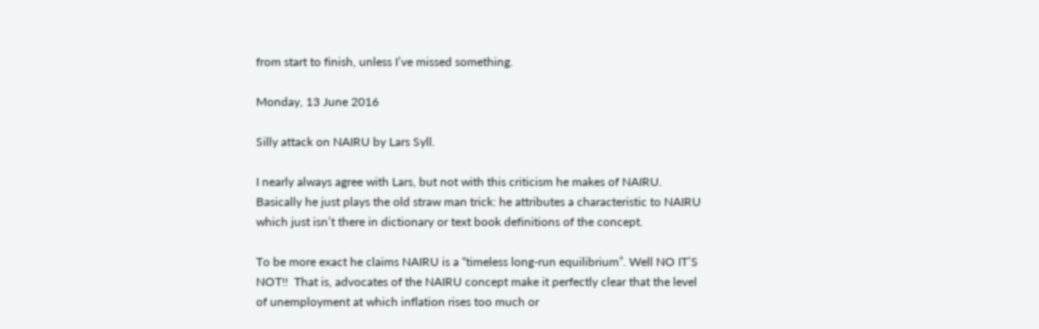from start to finish, unless I’ve missed something.

Monday, 13 June 2016

Silly attack on NAIRU by Lars Syll.

I nearly always agree with Lars, but not with this criticism he makes of NAIRU. Basically he just plays the old straw man trick: he attributes a characteristic to NAIRU which just isn’t there in dictionary or text book definitions of the concept.

To be more exact he claims NAIRU is a “timeless long-run equilibrium”. Well NO IT’S NOT!!  That is, advocates of the NAIRU concept make it perfectly clear that the level of unemployment at which inflation rises too much or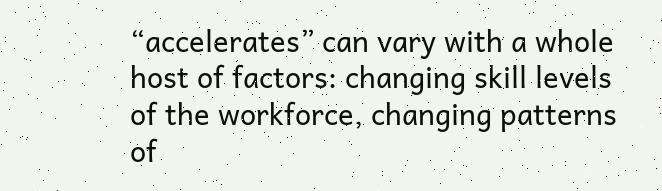“accelerates” can vary with a whole host of factors: changing skill levels of the workforce, changing patterns of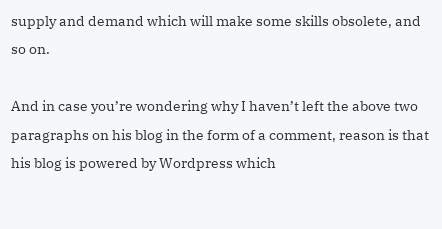supply and demand which will make some skills obsolete, and so on.

And in case you’re wondering why I haven’t left the above two paragraphs on his blog in the form of a comment, reason is that his blog is powered by Wordpress which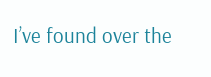I’ve found over the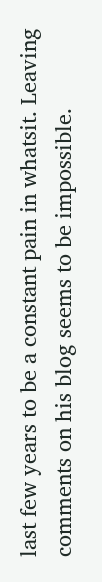last few years to be a constant pain in whatsit. Leaving comments on his blog seems to be impossible.